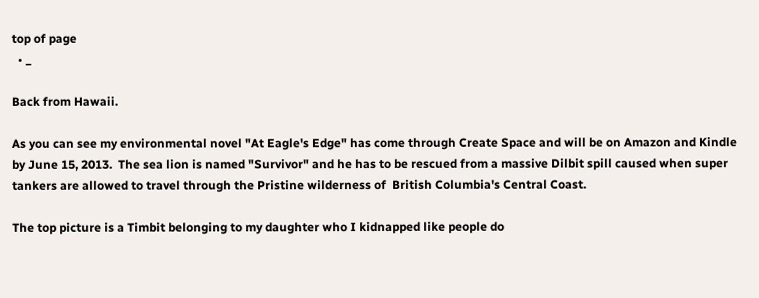top of page
  • _

Back from Hawaii.

As you can see my environmental novel "At Eagle's Edge" has come through Create Space and will be on Amazon and Kindle by June 15, 2013.  The sea lion is named "Survivor" and he has to be rescued from a massive Dilbit spill caused when super tankers are allowed to travel through the Pristine wilderness of  British Columbia's Central Coast.

The top picture is a Timbit belonging to my daughter who I kidnapped like people do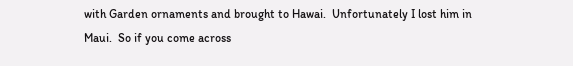with Garden ornaments and brought to Hawai.  Unfortunately I lost him in Maui.  So if you come across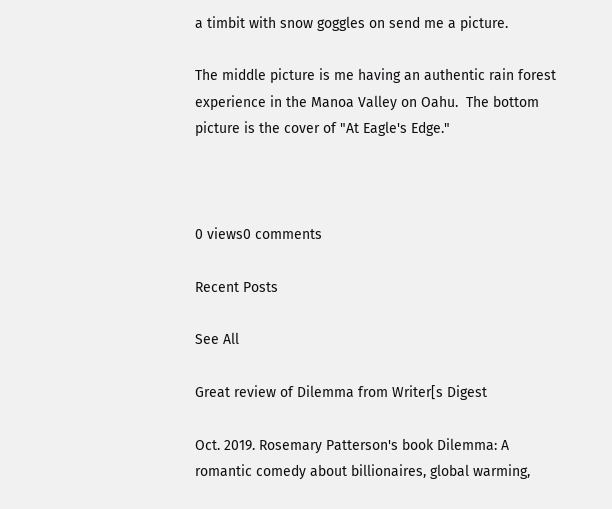a timbit with snow goggles on send me a picture.

The middle picture is me having an authentic rain forest experience in the Manoa Valley on Oahu.  The bottom picture is the cover of "At Eagle's Edge."



0 views0 comments

Recent Posts

See All

Great review of Dilemma from Writer[s Digest

Oct. 2019. Rosemary Patterson's book Dilemma: A romantic comedy about billionaires, global warming,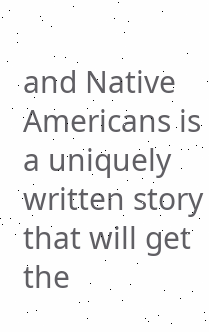and Native Americans is a uniquely written story that will get the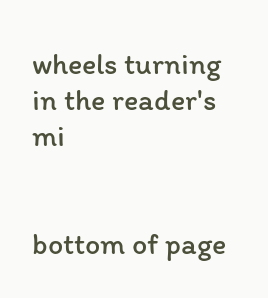wheels turning in the reader's mi


bottom of page